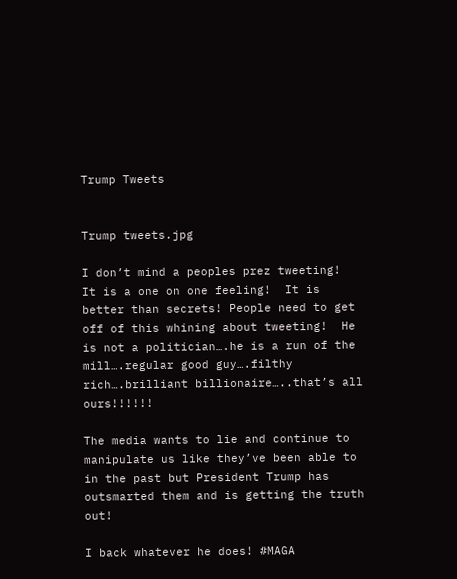Trump Tweets


Trump tweets.jpg

I don’t mind a peoples prez tweeting!  It is a one on one feeling!  It is better than secrets! People need to get off of this whining about tweeting!  He is not a politician….he is a run of the mill….regular good guy….filthy rich….brilliant billionaire…..that’s all ours!!!!!!

The media wants to lie and continue to manipulate us like they’ve been able to in the past but President Trump has outsmarted them and is getting the truth out!

I back whatever he does! #MAGA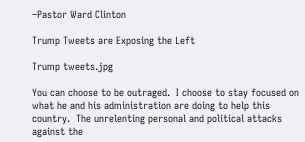–Pastor Ward Clinton

Trump Tweets are Exposing the Left

Trump tweets.jpg

You can choose to be outraged.  I choose to stay focused on what he and his administration are doing to help this country.  The unrelenting personal and political attacks against the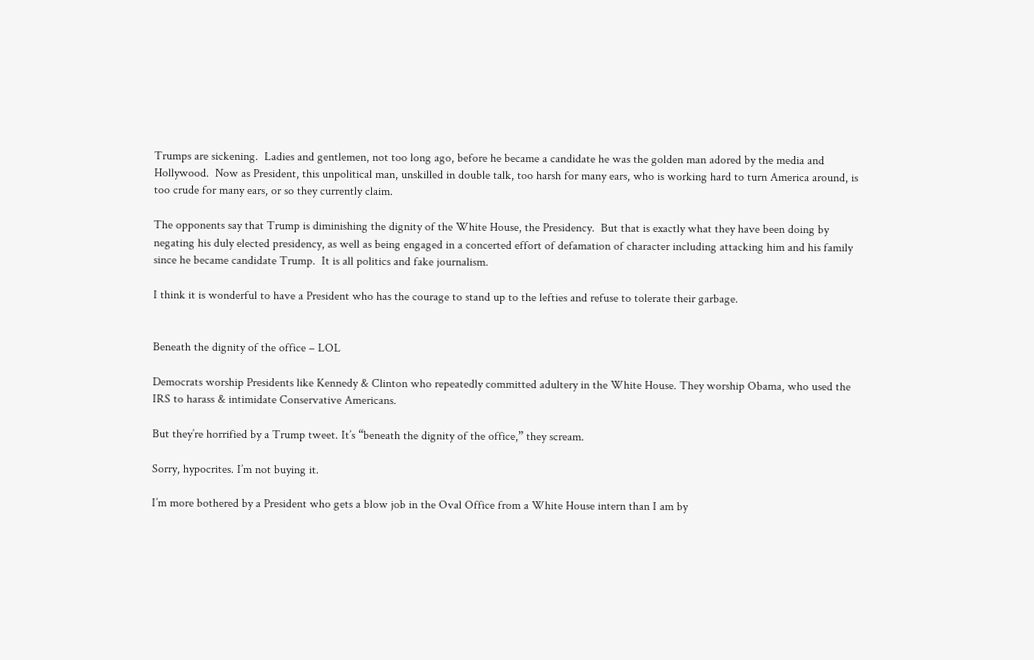Trumps are sickening.  Ladies and gentlemen, not too long ago, before he became a candidate he was the golden man adored by the media and Hollywood.  Now as President, this unpolitical man, unskilled in double talk, too harsh for many ears, who is working hard to turn America around, is too crude for many ears, or so they currently claim.

The opponents say that Trump is diminishing the dignity of the White House, the Presidency.  But that is exactly what they have been doing by negating his duly elected presidency, as well as being engaged in a concerted effort of defamation of character including attacking him and his family since he became candidate Trump.  It is all politics and fake journalism.

I think it is wonderful to have a President who has the courage to stand up to the lefties and refuse to tolerate their garbage.


Beneath the dignity of the office – LOL

Democrats worship Presidents like Kennedy & Clinton who repeatedly committed adultery in the White House. They worship Obama, who used the IRS to harass & intimidate Conservative Americans.

But they’re horrified by a Trump tweet. It’s “beneath the dignity of the office,” they scream.

Sorry, hypocrites. I’m not buying it.

I’m more bothered by a President who gets a blow job in the Oval Office from a White House intern than I am by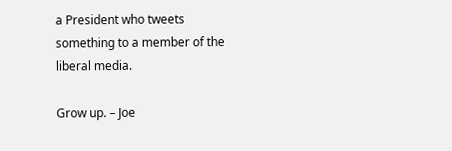a President who tweets something to a member of the liberal media.

Grow up. – Joe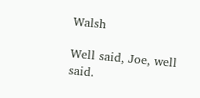Walsh

Well said, Joe, well said.